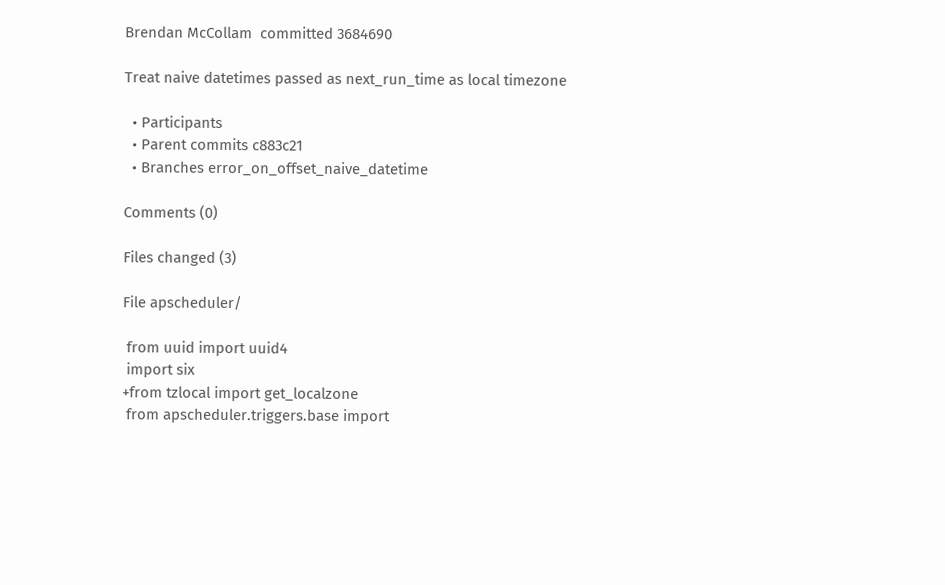Brendan McCollam  committed 3684690

Treat naive datetimes passed as next_run_time as local timezone

  • Participants
  • Parent commits c883c21
  • Branches error_on_offset_naive_datetime

Comments (0)

Files changed (3)

File apscheduler/

 from uuid import uuid4
 import six
+from tzlocal import get_localzone
 from apscheduler.triggers.base import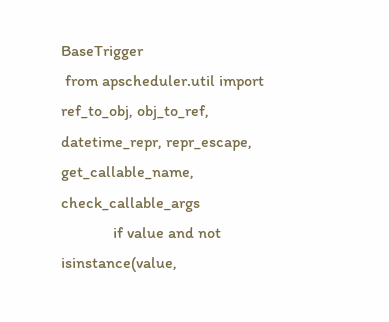BaseTrigger
 from apscheduler.util import ref_to_obj, obj_to_ref, datetime_repr, repr_escape, get_callable_name, check_callable_args
             if value and not isinstance(value,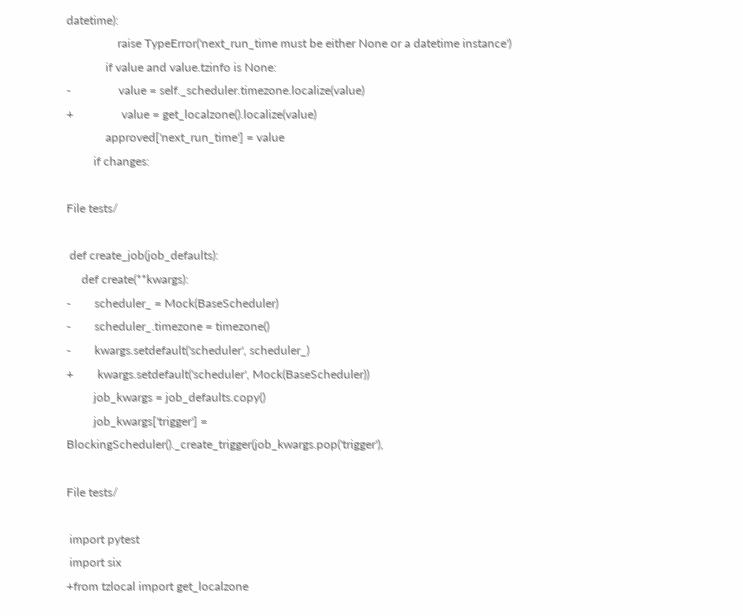datetime):
                 raise TypeError('next_run_time must be either None or a datetime instance')
             if value and value.tzinfo is None:
-                value = self._scheduler.timezone.localize(value)
+                value = get_localzone().localize(value)
             approved['next_run_time'] = value
         if changes:

File tests/

 def create_job(job_defaults):
     def create(**kwargs):
-        scheduler_ = Mock(BaseScheduler)
-        scheduler_.timezone = timezone()
-        kwargs.setdefault('scheduler', scheduler_)
+        kwargs.setdefault('scheduler', Mock(BaseScheduler))
         job_kwargs = job_defaults.copy()
         job_kwargs['trigger'] = BlockingScheduler()._create_trigger(job_kwargs.pop('trigger'),

File tests/

 import pytest
 import six
+from tzlocal import get_localzone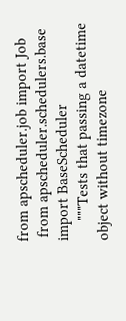from apscheduler.job import Job
 from apscheduler.schedulers.base import BaseScheduler
     """Tests that passing a datetime object without timezone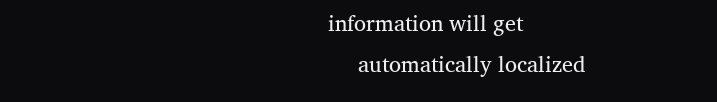information will get
     automatically localized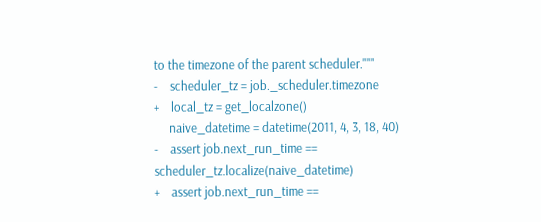to the timezone of the parent scheduler."""
-    scheduler_tz = job._scheduler.timezone
+    local_tz = get_localzone()
     naive_datetime = datetime(2011, 4, 3, 18, 40)
-    assert job.next_run_time == scheduler_tz.localize(naive_datetime)
+    assert job.next_run_time ==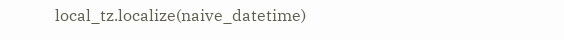local_tz.localize(naive_datetime)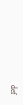def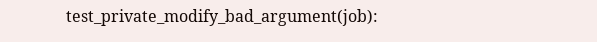test_private_modify_bad_argument(job):